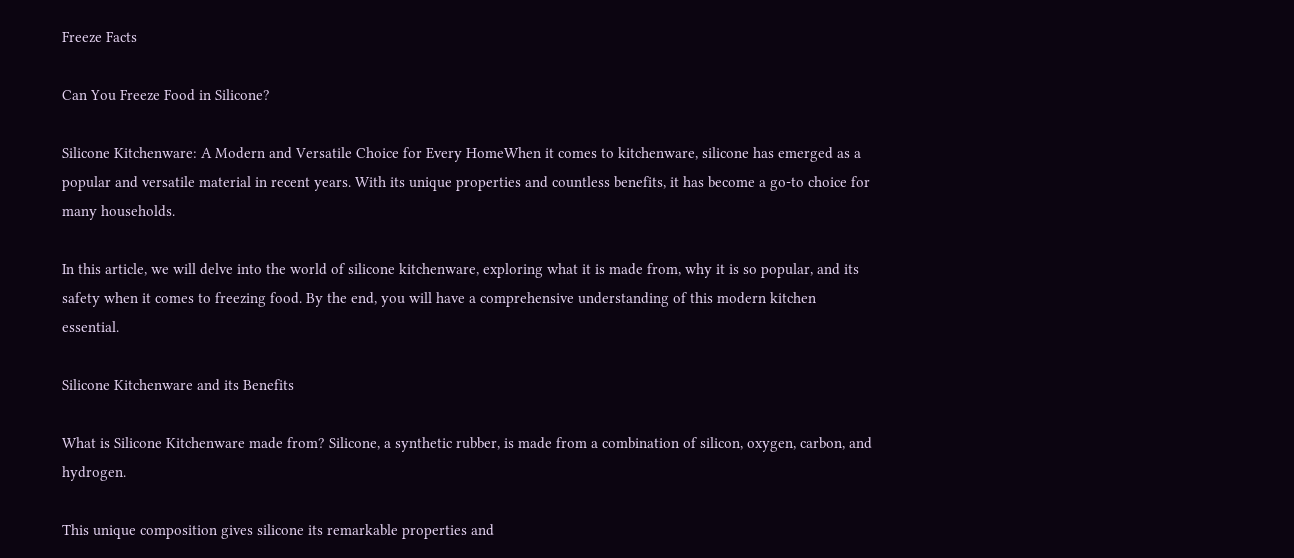Freeze Facts

Can You Freeze Food in Silicone?

Silicone Kitchenware: A Modern and Versatile Choice for Every HomeWhen it comes to kitchenware, silicone has emerged as a popular and versatile material in recent years. With its unique properties and countless benefits, it has become a go-to choice for many households.

In this article, we will delve into the world of silicone kitchenware, exploring what it is made from, why it is so popular, and its safety when it comes to freezing food. By the end, you will have a comprehensive understanding of this modern kitchen essential.

Silicone Kitchenware and its Benefits

What is Silicone Kitchenware made from? Silicone, a synthetic rubber, is made from a combination of silicon, oxygen, carbon, and hydrogen.

This unique composition gives silicone its remarkable properties and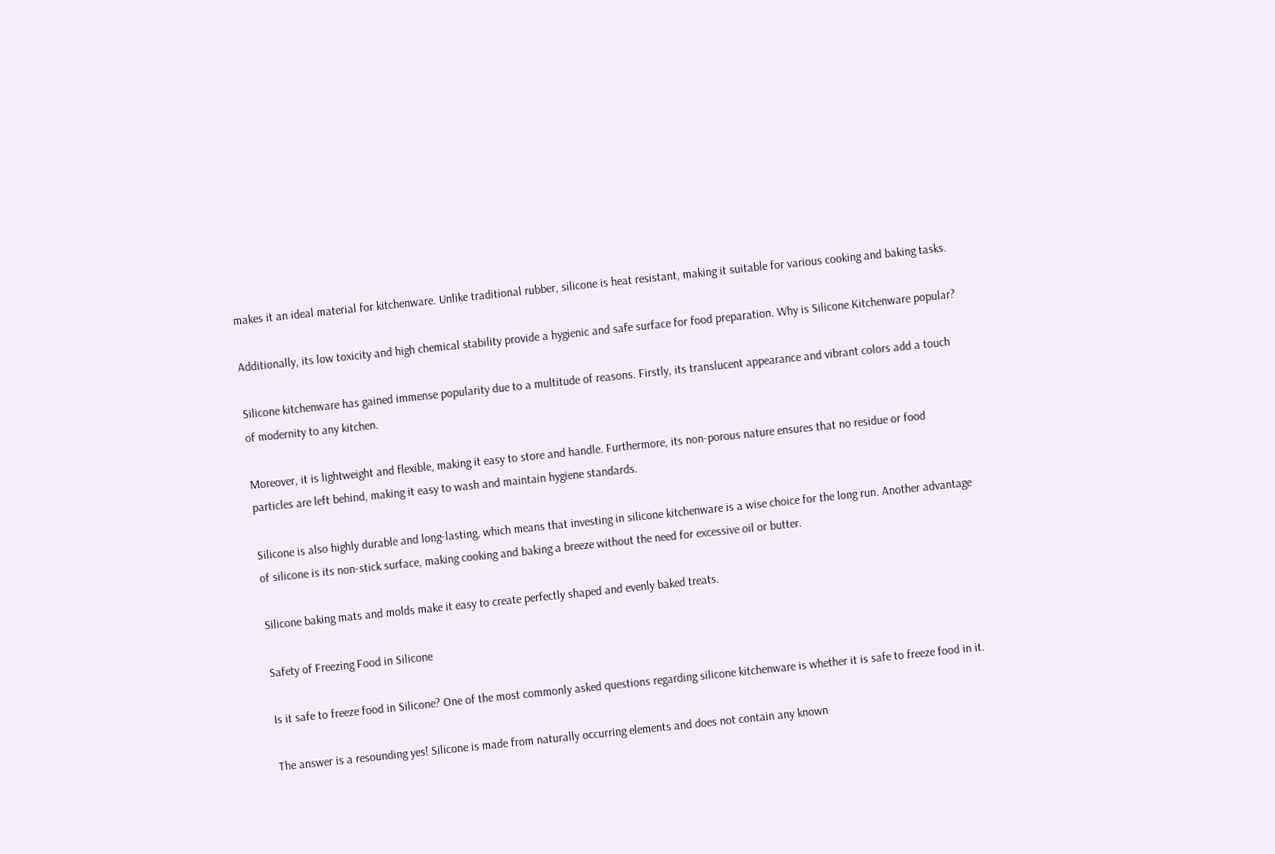makes it an ideal material for kitchenware. Unlike traditional rubber, silicone is heat resistant, making it suitable for various cooking and baking tasks.

Additionally, its low toxicity and high chemical stability provide a hygienic and safe surface for food preparation. Why is Silicone Kitchenware popular?

Silicone kitchenware has gained immense popularity due to a multitude of reasons. Firstly, its translucent appearance and vibrant colors add a touch of modernity to any kitchen.

Moreover, it is lightweight and flexible, making it easy to store and handle. Furthermore, its non-porous nature ensures that no residue or food particles are left behind, making it easy to wash and maintain hygiene standards.

Silicone is also highly durable and long-lasting, which means that investing in silicone kitchenware is a wise choice for the long run. Another advantage of silicone is its non-stick surface, making cooking and baking a breeze without the need for excessive oil or butter.

Silicone baking mats and molds make it easy to create perfectly shaped and evenly baked treats.

Safety of Freezing Food in Silicone

Is it safe to freeze food in Silicone? One of the most commonly asked questions regarding silicone kitchenware is whether it is safe to freeze food in it.

The answer is a resounding yes! Silicone is made from naturally occurring elements and does not contain any known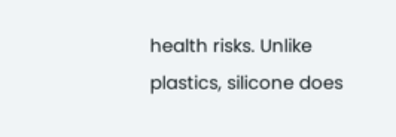health risks. Unlike plastics, silicone does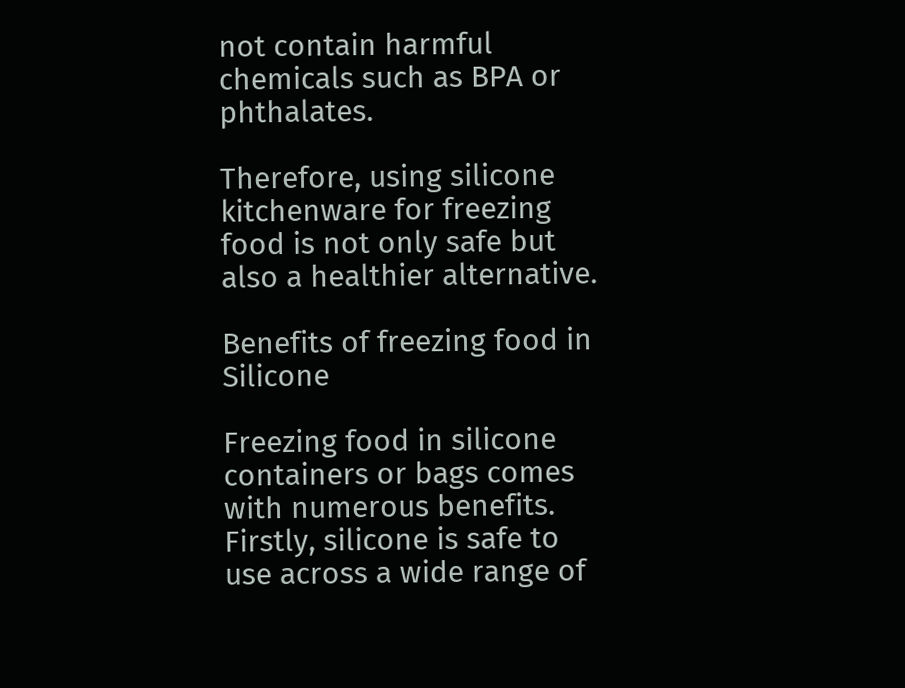not contain harmful chemicals such as BPA or phthalates.

Therefore, using silicone kitchenware for freezing food is not only safe but also a healthier alternative.

Benefits of freezing food in Silicone

Freezing food in silicone containers or bags comes with numerous benefits. Firstly, silicone is safe to use across a wide range of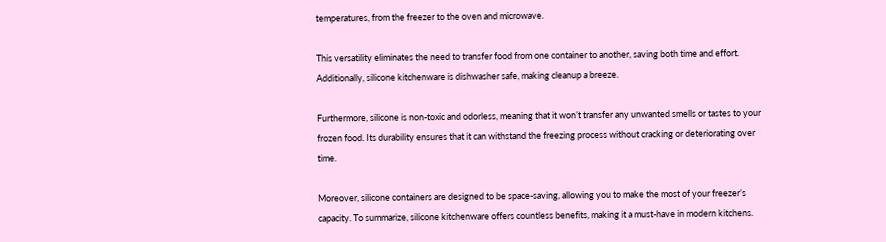temperatures, from the freezer to the oven and microwave.

This versatility eliminates the need to transfer food from one container to another, saving both time and effort. Additionally, silicone kitchenware is dishwasher safe, making cleanup a breeze.

Furthermore, silicone is non-toxic and odorless, meaning that it won’t transfer any unwanted smells or tastes to your frozen food. Its durability ensures that it can withstand the freezing process without cracking or deteriorating over time.

Moreover, silicone containers are designed to be space-saving, allowing you to make the most of your freezer’s capacity. To summarize, silicone kitchenware offers countless benefits, making it a must-have in modern kitchens.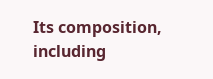Its composition, including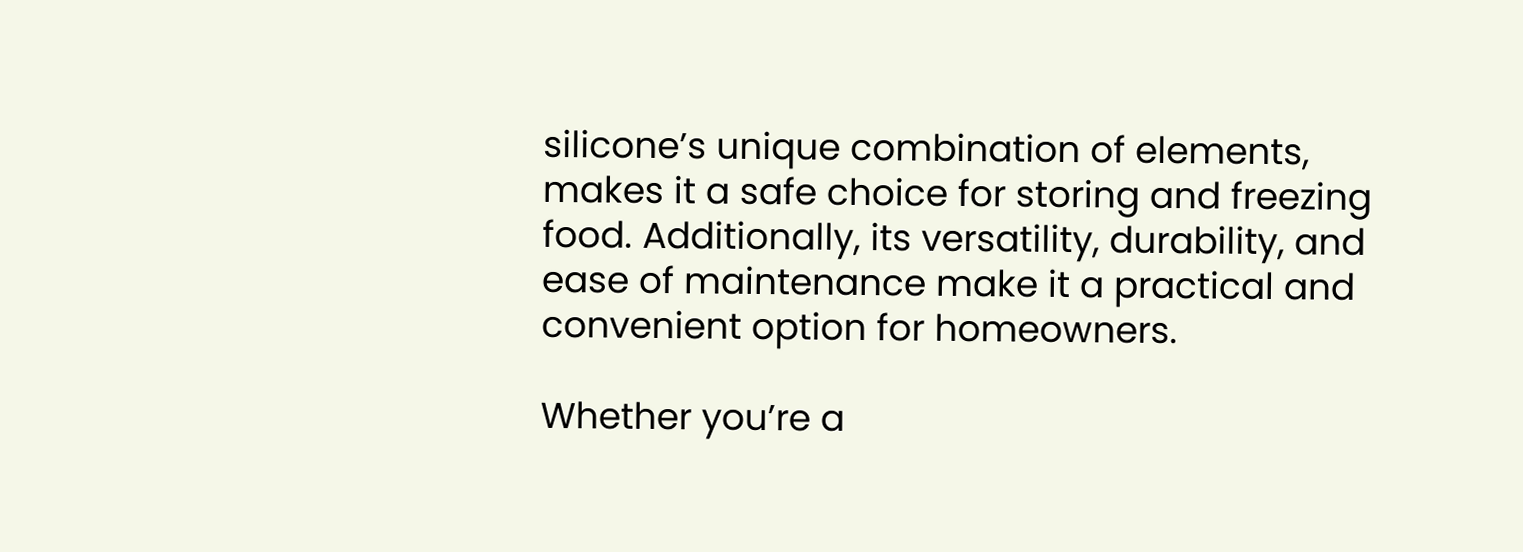silicone’s unique combination of elements, makes it a safe choice for storing and freezing food. Additionally, its versatility, durability, and ease of maintenance make it a practical and convenient option for homeowners.

Whether you’re a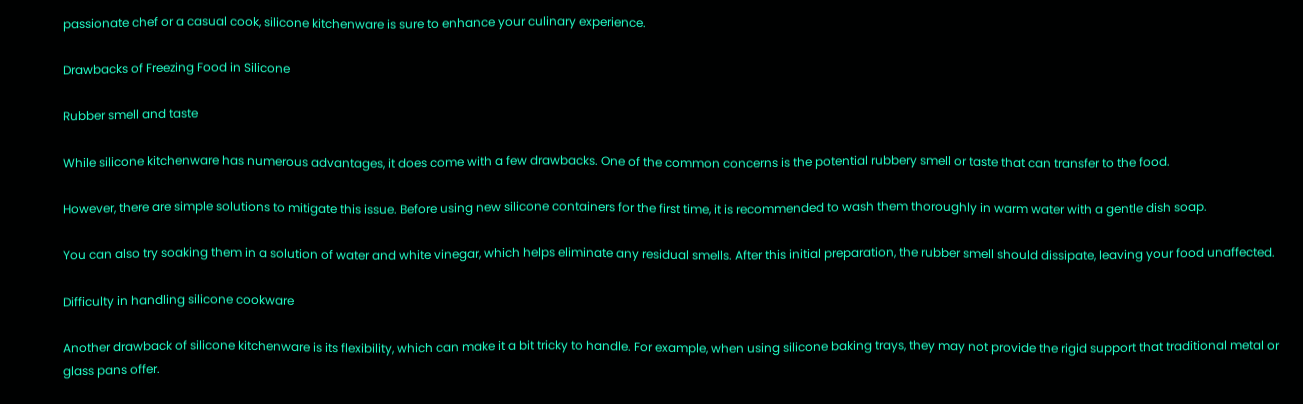passionate chef or a casual cook, silicone kitchenware is sure to enhance your culinary experience.

Drawbacks of Freezing Food in Silicone

Rubber smell and taste

While silicone kitchenware has numerous advantages, it does come with a few drawbacks. One of the common concerns is the potential rubbery smell or taste that can transfer to the food.

However, there are simple solutions to mitigate this issue. Before using new silicone containers for the first time, it is recommended to wash them thoroughly in warm water with a gentle dish soap.

You can also try soaking them in a solution of water and white vinegar, which helps eliminate any residual smells. After this initial preparation, the rubber smell should dissipate, leaving your food unaffected.

Difficulty in handling silicone cookware

Another drawback of silicone kitchenware is its flexibility, which can make it a bit tricky to handle. For example, when using silicone baking trays, they may not provide the rigid support that traditional metal or glass pans offer.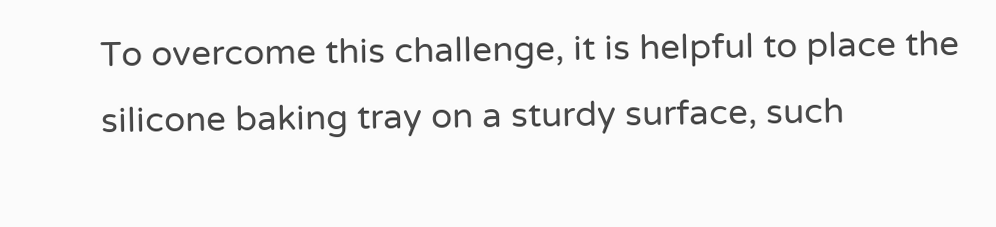To overcome this challenge, it is helpful to place the silicone baking tray on a sturdy surface, such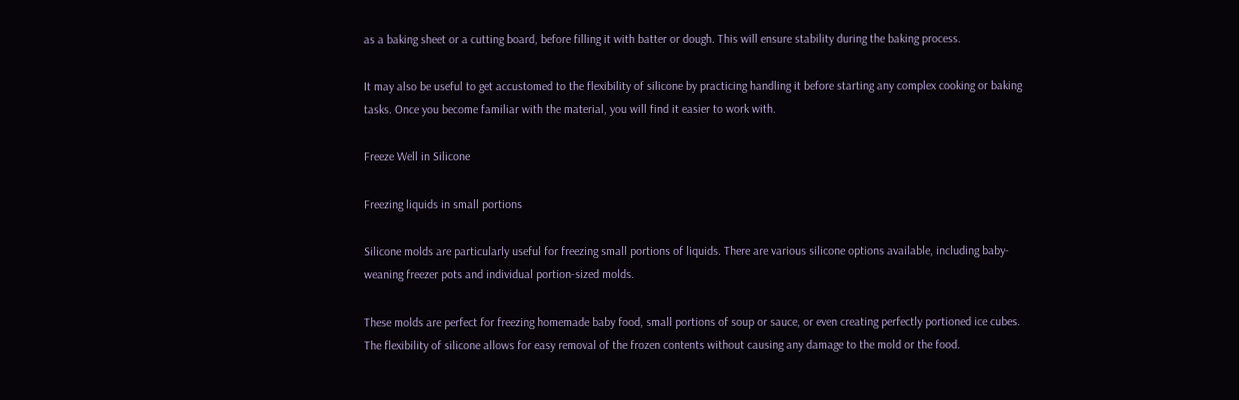as a baking sheet or a cutting board, before filling it with batter or dough. This will ensure stability during the baking process.

It may also be useful to get accustomed to the flexibility of silicone by practicing handling it before starting any complex cooking or baking tasks. Once you become familiar with the material, you will find it easier to work with.

Freeze Well in Silicone

Freezing liquids in small portions

Silicone molds are particularly useful for freezing small portions of liquids. There are various silicone options available, including baby-weaning freezer pots and individual portion-sized molds.

These molds are perfect for freezing homemade baby food, small portions of soup or sauce, or even creating perfectly portioned ice cubes. The flexibility of silicone allows for easy removal of the frozen contents without causing any damage to the mold or the food.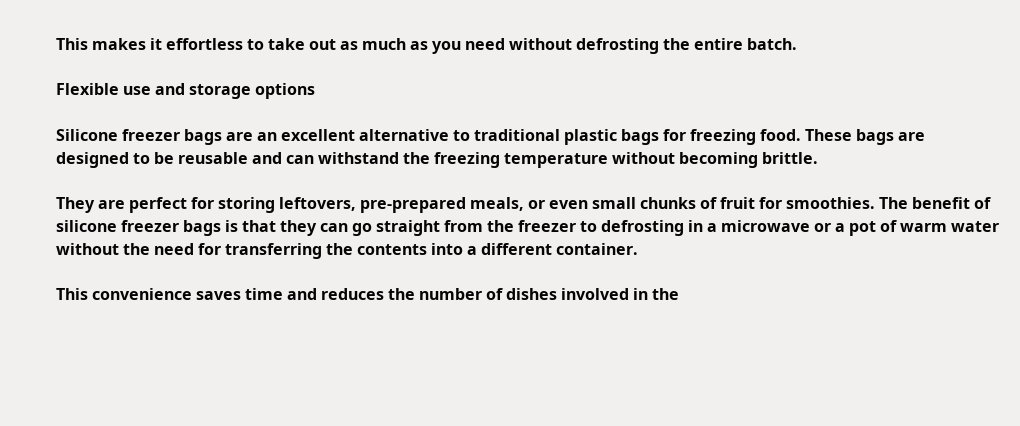This makes it effortless to take out as much as you need without defrosting the entire batch.

Flexible use and storage options

Silicone freezer bags are an excellent alternative to traditional plastic bags for freezing food. These bags are designed to be reusable and can withstand the freezing temperature without becoming brittle.

They are perfect for storing leftovers, pre-prepared meals, or even small chunks of fruit for smoothies. The benefit of silicone freezer bags is that they can go straight from the freezer to defrosting in a microwave or a pot of warm water without the need for transferring the contents into a different container.

This convenience saves time and reduces the number of dishes involved in the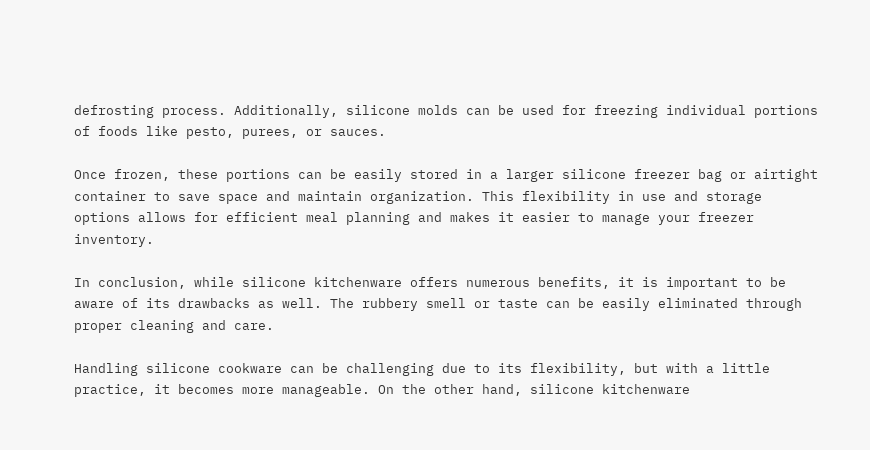defrosting process. Additionally, silicone molds can be used for freezing individual portions of foods like pesto, purees, or sauces.

Once frozen, these portions can be easily stored in a larger silicone freezer bag or airtight container to save space and maintain organization. This flexibility in use and storage options allows for efficient meal planning and makes it easier to manage your freezer inventory.

In conclusion, while silicone kitchenware offers numerous benefits, it is important to be aware of its drawbacks as well. The rubbery smell or taste can be easily eliminated through proper cleaning and care.

Handling silicone cookware can be challenging due to its flexibility, but with a little practice, it becomes more manageable. On the other hand, silicone kitchenware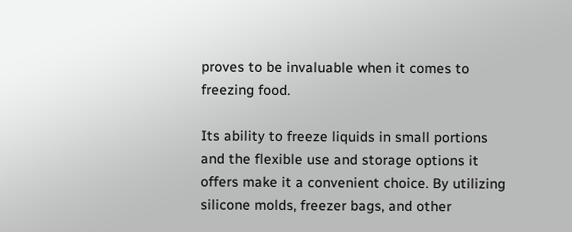proves to be invaluable when it comes to freezing food.

Its ability to freeze liquids in small portions and the flexible use and storage options it offers make it a convenient choice. By utilizing silicone molds, freezer bags, and other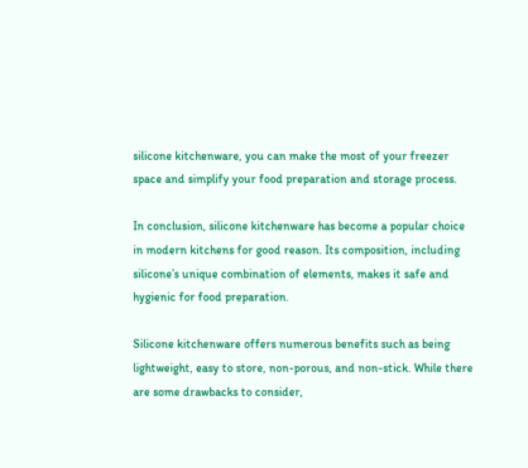silicone kitchenware, you can make the most of your freezer space and simplify your food preparation and storage process.

In conclusion, silicone kitchenware has become a popular choice in modern kitchens for good reason. Its composition, including silicone’s unique combination of elements, makes it safe and hygienic for food preparation.

Silicone kitchenware offers numerous benefits such as being lightweight, easy to store, non-porous, and non-stick. While there are some drawbacks to consider,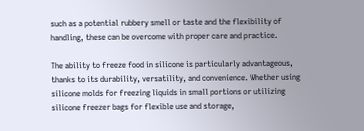such as a potential rubbery smell or taste and the flexibility of handling, these can be overcome with proper care and practice.

The ability to freeze food in silicone is particularly advantageous, thanks to its durability, versatility, and convenience. Whether using silicone molds for freezing liquids in small portions or utilizing silicone freezer bags for flexible use and storage,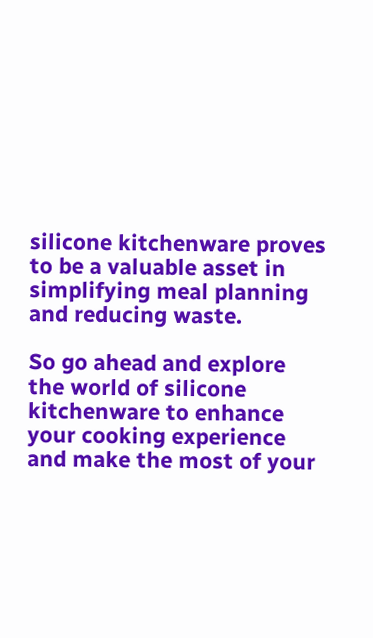silicone kitchenware proves to be a valuable asset in simplifying meal planning and reducing waste.

So go ahead and explore the world of silicone kitchenware to enhance your cooking experience and make the most of your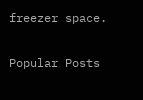freezer space.

Popular Posts